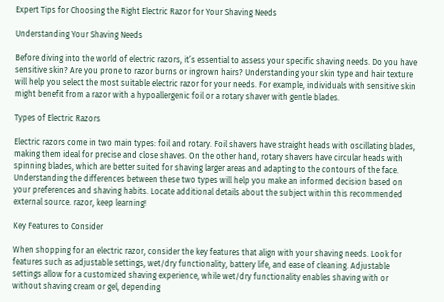Expert Tips for Choosing the Right Electric Razor for Your Shaving Needs

Understanding Your Shaving Needs

Before diving into the world of electric razors, it’s essential to assess your specific shaving needs. Do you have sensitive skin? Are you prone to razor burns or ingrown hairs? Understanding your skin type and hair texture will help you select the most suitable electric razor for your needs. For example, individuals with sensitive skin might benefit from a razor with a hypoallergenic foil or a rotary shaver with gentle blades.

Types of Electric Razors

Electric razors come in two main types: foil and rotary. Foil shavers have straight heads with oscillating blades, making them ideal for precise and close shaves. On the other hand, rotary shavers have circular heads with spinning blades, which are better suited for shaving larger areas and adapting to the contours of the face. Understanding the differences between these two types will help you make an informed decision based on your preferences and shaving habits. Locate additional details about the subject within this recommended external source. razor, keep learning!

Key Features to Consider

When shopping for an electric razor, consider the key features that align with your shaving needs. Look for features such as adjustable settings, wet/dry functionality, battery life, and ease of cleaning. Adjustable settings allow for a customized shaving experience, while wet/dry functionality enables shaving with or without shaving cream or gel, depending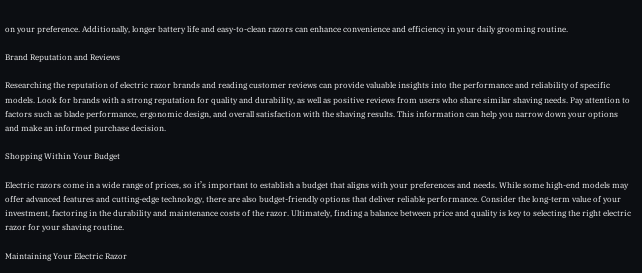on your preference. Additionally, longer battery life and easy-to-clean razors can enhance convenience and efficiency in your daily grooming routine.

Brand Reputation and Reviews

Researching the reputation of electric razor brands and reading customer reviews can provide valuable insights into the performance and reliability of specific models. Look for brands with a strong reputation for quality and durability, as well as positive reviews from users who share similar shaving needs. Pay attention to factors such as blade performance, ergonomic design, and overall satisfaction with the shaving results. This information can help you narrow down your options and make an informed purchase decision.

Shopping Within Your Budget

Electric razors come in a wide range of prices, so it’s important to establish a budget that aligns with your preferences and needs. While some high-end models may offer advanced features and cutting-edge technology, there are also budget-friendly options that deliver reliable performance. Consider the long-term value of your investment, factoring in the durability and maintenance costs of the razor. Ultimately, finding a balance between price and quality is key to selecting the right electric razor for your shaving routine.

Maintaining Your Electric Razor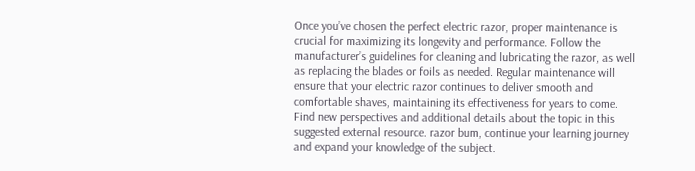Once you’ve chosen the perfect electric razor, proper maintenance is crucial for maximizing its longevity and performance. Follow the manufacturer’s guidelines for cleaning and lubricating the razor, as well as replacing the blades or foils as needed. Regular maintenance will ensure that your electric razor continues to deliver smooth and comfortable shaves, maintaining its effectiveness for years to come. Find new perspectives and additional details about the topic in this suggested external resource. razor bum, continue your learning journey and expand your knowledge of the subject.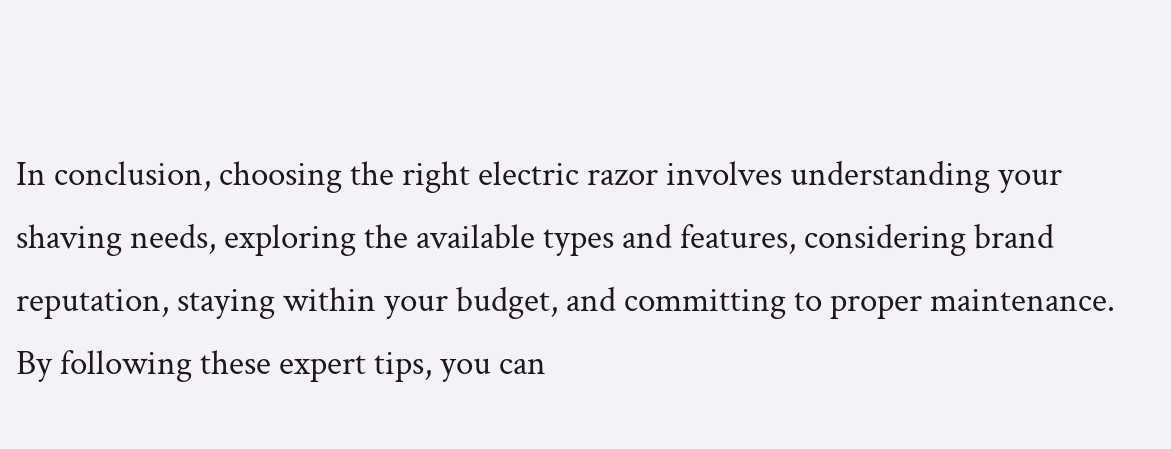In conclusion, choosing the right electric razor involves understanding your shaving needs, exploring the available types and features, considering brand reputation, staying within your budget, and committing to proper maintenance. By following these expert tips, you can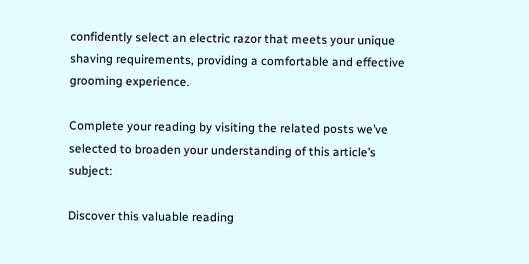confidently select an electric razor that meets your unique shaving requirements, providing a comfortable and effective grooming experience.

Complete your reading by visiting the related posts we’ve selected to broaden your understanding of this article’s subject:

Discover this valuable reading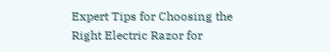Expert Tips for Choosing the Right Electric Razor for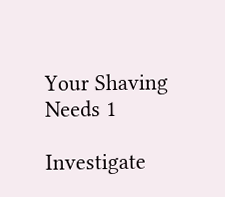Your Shaving Needs 1

Investigate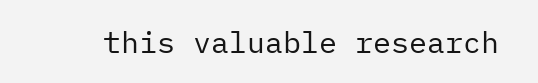this valuable research